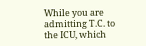While you are admitting T.C. to the ICU, which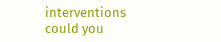interventions could you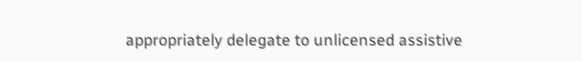appropriately delegate to unlicensed assistive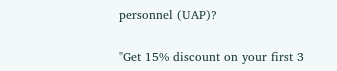personnel (UAP)?


"Get 15% discount on your first 3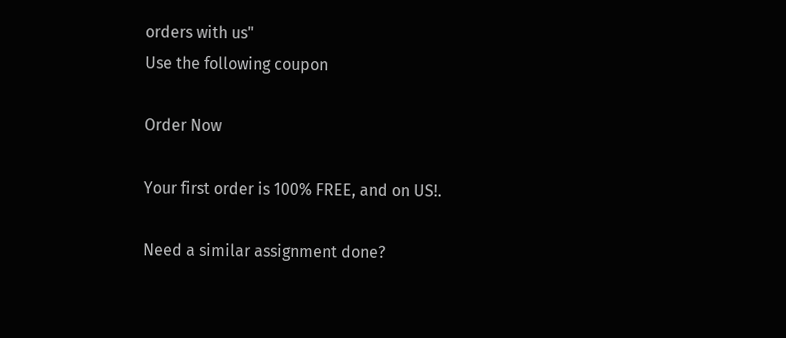orders with us"
Use the following coupon

Order Now

Your first order is 100% FREE, and on US!.

Need a similar assignment done?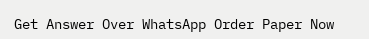Get Answer Over WhatsApp Order Paper Now